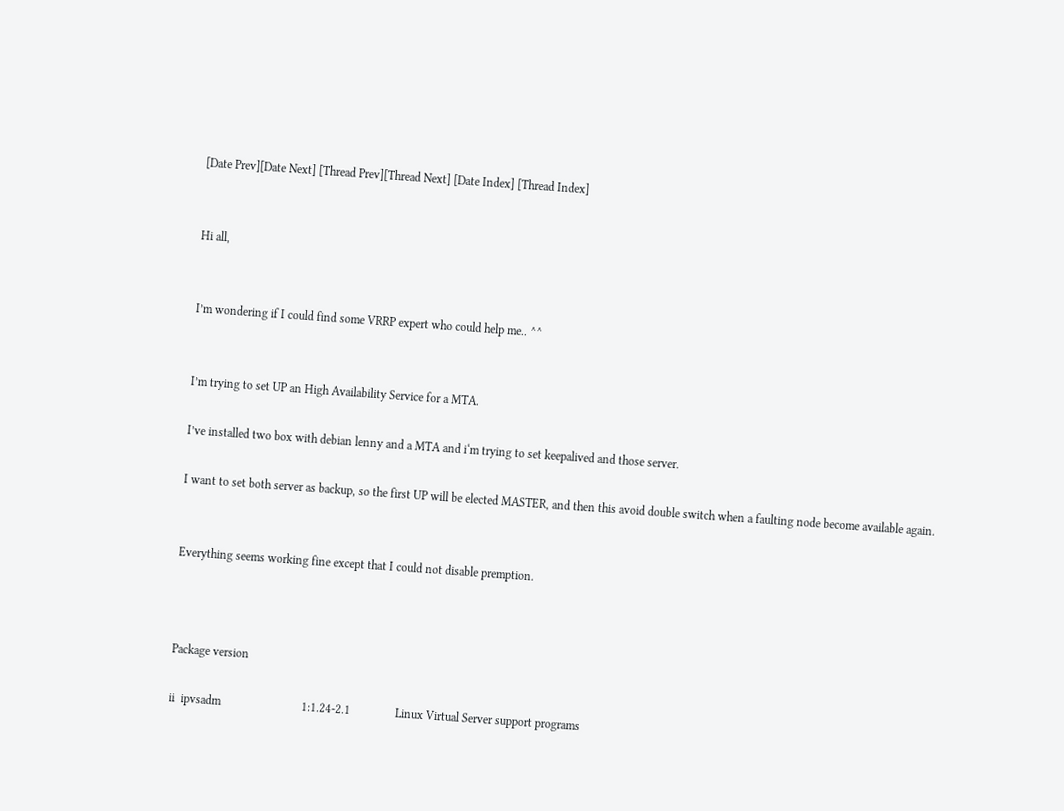[Date Prev][Date Next] [Thread Prev][Thread Next] [Date Index] [Thread Index]


Hi all,


I’m wondering if I could find some VRRP expert who could help me.. ^^


I’m trying to set UP an High Availability Service for a MTA.

I’ve installed two box with debian lenny and a MTA and i‘m trying to set keepalived and those server.

I want to set both server as backup, so the first UP will be elected MASTER, and then this avoid double switch when a faulting node become available again.


Everything seems working fine except that I could not disable premption.



Package version

ii  ipvsadm                           1:1.24-2.1               Linux Virtual Server support programs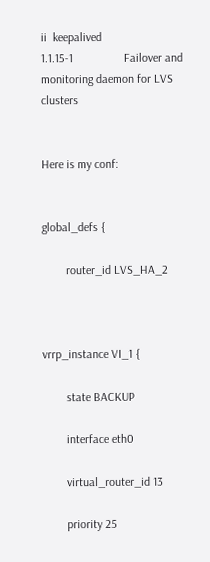ii  keepalived                        1.1.15-1                 Failover and monitoring daemon for LVS clusters


Here is my conf:


global_defs {

        router_id LVS_HA_2



vrrp_instance VI_1 {

        state BACKUP

        interface eth0

        virtual_router_id 13

        priority 25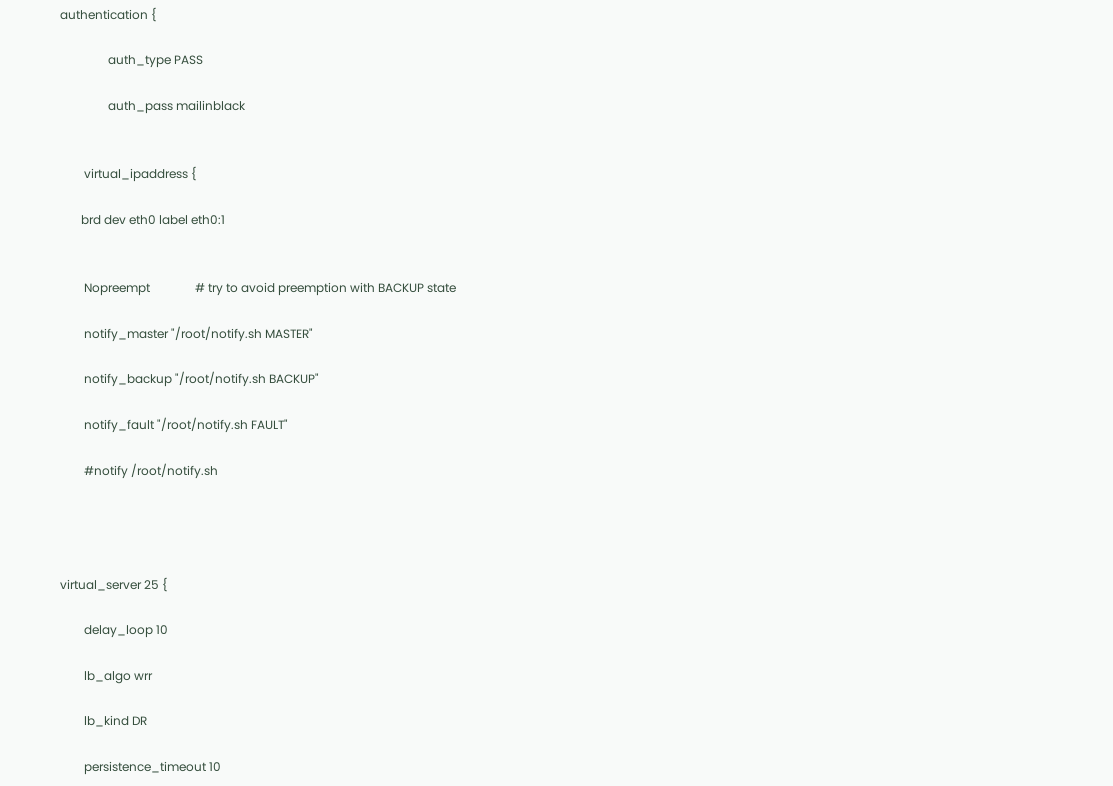authentication {

                auth_type PASS

                auth_pass mailinblack


        virtual_ipaddress {

       brd dev eth0 label eth0:1


        Nopreempt               # try to avoid preemption with BACKUP state

        notify_master "/root/notify.sh MASTER"

        notify_backup "/root/notify.sh BACKUP"

        notify_fault "/root/notify.sh FAULT"

        #notify /root/notify.sh




virtual_server 25 {

        delay_loop 10

        lb_algo wrr

        lb_kind DR

        persistence_timeout 10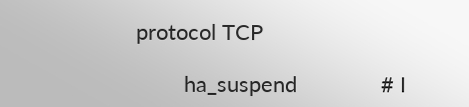protocol TCP

        ha_suspend              # I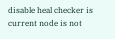disable heal checker is current node is not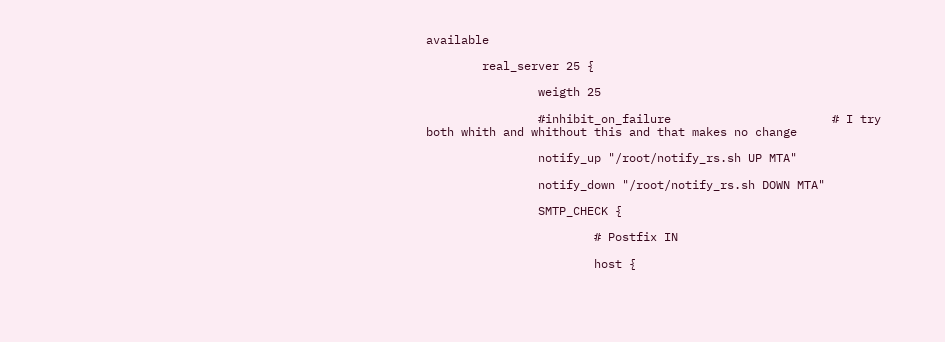available

        real_server 25 {

                weigth 25

                #inhibit_on_failure                       # I try both whith and whithout this and that makes no change

                notify_up "/root/notify_rs.sh UP MTA"

                notify_down "/root/notify_rs.sh DOWN MTA"

                SMTP_CHECK {

                        # Postfix IN

                        host {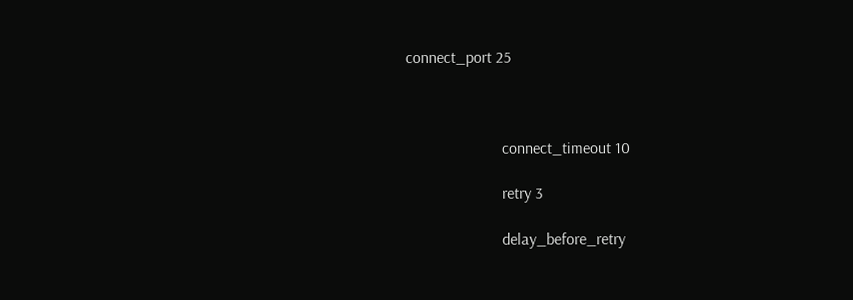connect_port 25



                        connect_timeout 10

                        retry 3

                        delay_before_retry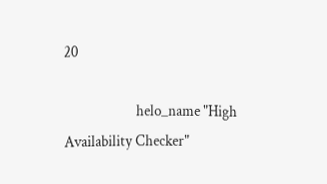20

                        helo_name "High Availability Checker"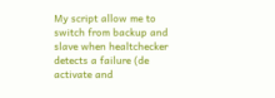My script allow me to switch from backup and slave when healtchecker detects a failure (de activate and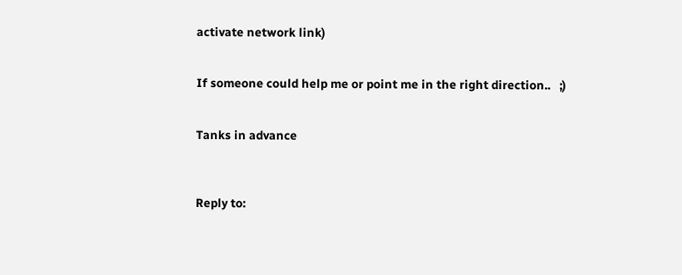activate network link)


If someone could help me or point me in the right direction..   ;)


Tanks in advance



Reply to: